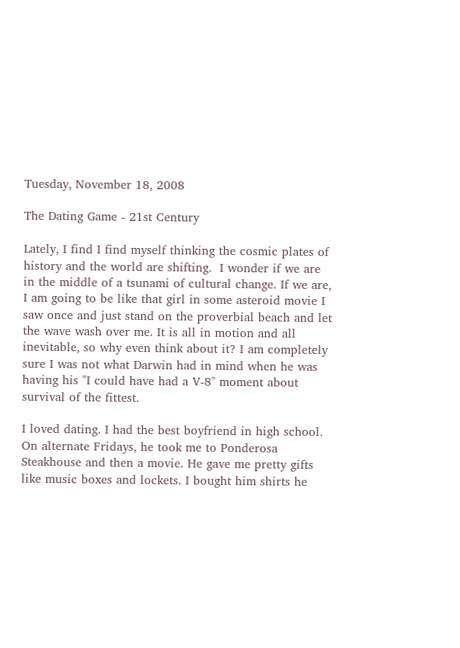Tuesday, November 18, 2008

The Dating Game - 21st Century

Lately, I find I find myself thinking the cosmic plates of history and the world are shifting.  I wonder if we are in the middle of a tsunami of cultural change. If we are, I am going to be like that girl in some asteroid movie I saw once and just stand on the proverbial beach and let the wave wash over me. It is all in motion and all inevitable, so why even think about it? I am completely sure I was not what Darwin had in mind when he was having his "I could have had a V-8" moment about survival of the fittest.

I loved dating. I had the best boyfriend in high school. On alternate Fridays, he took me to Ponderosa Steakhouse and then a movie. He gave me pretty gifts like music boxes and lockets. I bought him shirts he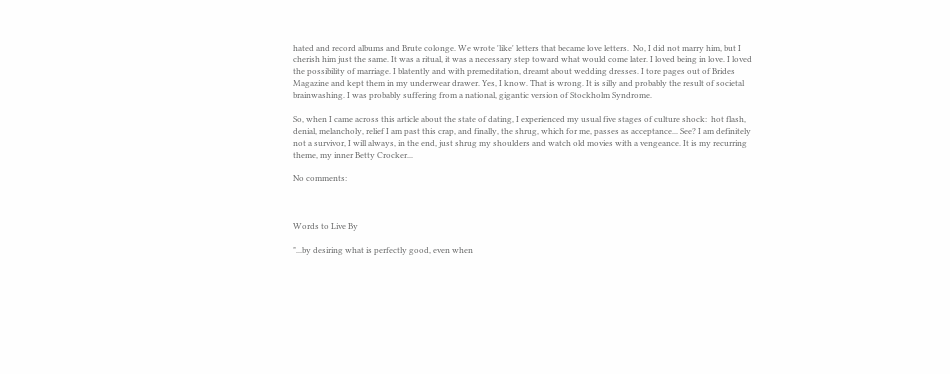hated and record albums and Brute colonge. We wrote 'like' letters that became love letters.  No, I did not marry him, but I cherish him just the same. It was a ritual, it was a necessary step toward what would come later. I loved being in love. I loved the possibility of marriage. I blatently and with premeditation, dreamt about wedding dresses. I tore pages out of Brides Magazine and kept them in my underwear drawer. Yes, I know. That is wrong. It is silly and probably the result of societal brainwashing. I was probably suffering from a national, gigantic version of Stockholm Syndrome.

So, when I came across this article about the state of dating, I experienced my usual five stages of culture shock:  hot flash, denial, melancholy, relief I am past this crap, and finally, the shrug, which for me, passes as acceptance... See? I am definitely not a survivor, I will always, in the end, just shrug my shoulders and watch old movies with a vengeance. It is my recurring theme, my inner Betty Crocker...

No comments:



Words to Live By

"...by desiring what is perfectly good, even when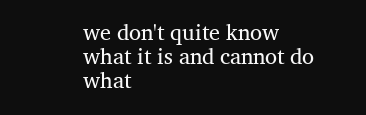we don't quite know what it is and cannot do what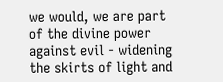we would, we are part of the divine power against evil - widening the skirts of light and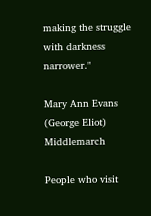making the struggle with darkness narrower."

Mary Ann Evans (George Eliot) Middlemarch

People who visit